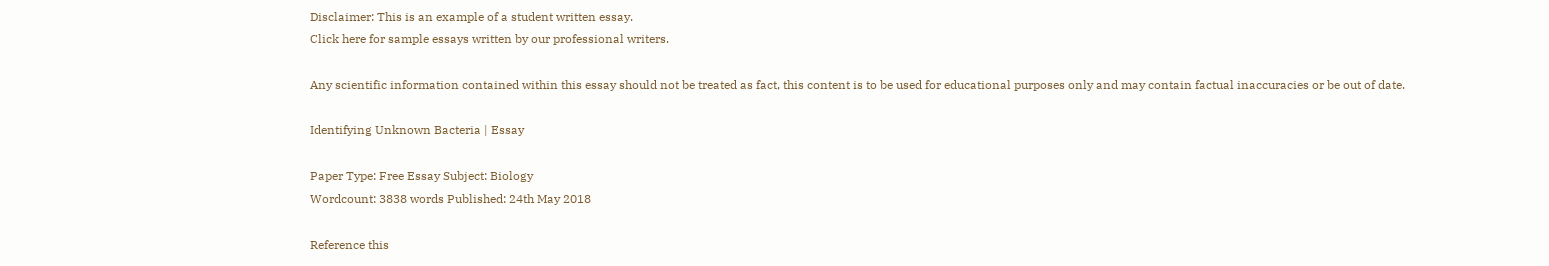Disclaimer: This is an example of a student written essay.
Click here for sample essays written by our professional writers.

Any scientific information contained within this essay should not be treated as fact, this content is to be used for educational purposes only and may contain factual inaccuracies or be out of date.

Identifying Unknown Bacteria | Essay

Paper Type: Free Essay Subject: Biology
Wordcount: 3838 words Published: 24th May 2018

Reference this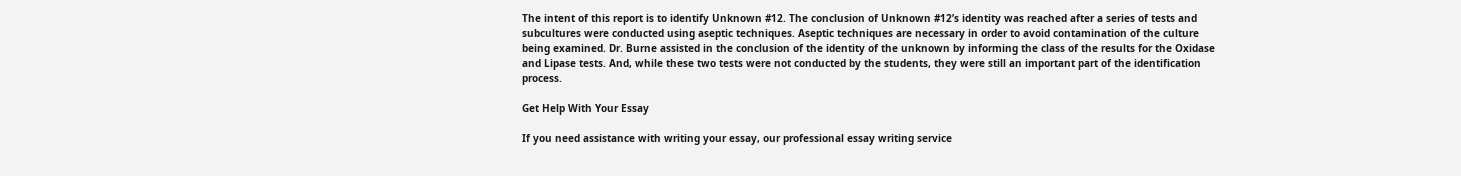The intent of this report is to identify Unknown #12. The conclusion of Unknown #12’s identity was reached after a series of tests and subcultures were conducted using aseptic techniques. Aseptic techniques are necessary in order to avoid contamination of the culture being examined. Dr. Burne assisted in the conclusion of the identity of the unknown by informing the class of the results for the Oxidase and Lipase tests. And, while these two tests were not conducted by the students, they were still an important part of the identification process.

Get Help With Your Essay

If you need assistance with writing your essay, our professional essay writing service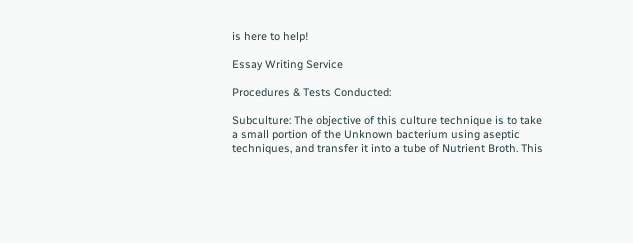is here to help!

Essay Writing Service

Procedures & Tests Conducted:

Subculture: The objective of this culture technique is to take a small portion of the Unknown bacterium using aseptic techniques, and transfer it into a tube of Nutrient Broth. This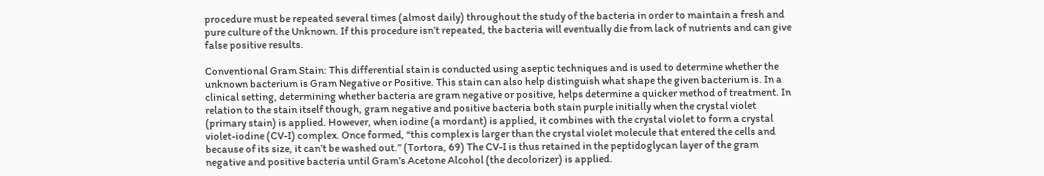procedure must be repeated several times (almost daily) throughout the study of the bacteria in order to maintain a fresh and pure culture of the Unknown. If this procedure isn’t repeated, the bacteria will eventually die from lack of nutrients and can give false positive results.

Conventional Gram Stain: This differential stain is conducted using aseptic techniques and is used to determine whether the unknown bacterium is Gram Negative or Positive. This stain can also help distinguish what shape the given bacterium is. In a clinical setting, determining whether bacteria are gram negative or positive, helps determine a quicker method of treatment. In relation to the stain itself though, gram negative and positive bacteria both stain purple initially when the crystal violet (primary stain) is applied. However, when iodine (a mordant) is applied, it combines with the crystal violet to form a crystal violet-iodine (CV-I) complex. Once formed, “this complex is larger than the crystal violet molecule that entered the cells and because of its size, it can’t be washed out.” (Tortora, 69) The CV-I is thus retained in the peptidoglycan layer of the gram negative and positive bacteria until Gram’s Acetone Alcohol (the decolorizer) is applied.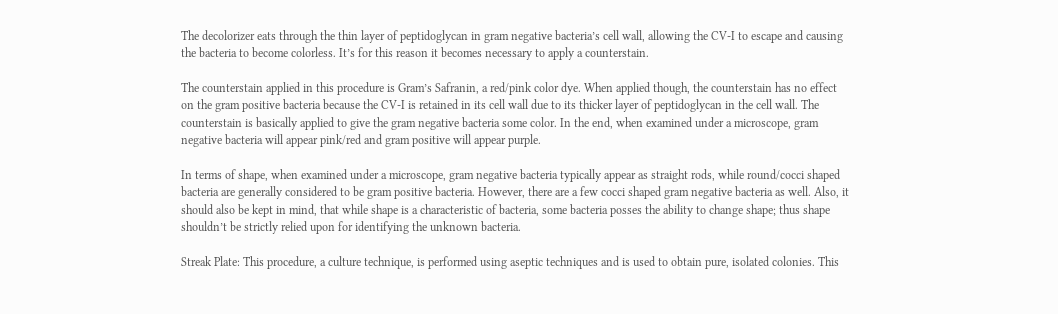The decolorizer eats through the thin layer of peptidoglycan in gram negative bacteria’s cell wall, allowing the CV-I to escape and causing the bacteria to become colorless. It’s for this reason it becomes necessary to apply a counterstain.

The counterstain applied in this procedure is Gram’s Safranin, a red/pink color dye. When applied though, the counterstain has no effect on the gram positive bacteria because the CV-I is retained in its cell wall due to its thicker layer of peptidoglycan in the cell wall. The counterstain is basically applied to give the gram negative bacteria some color. In the end, when examined under a microscope, gram negative bacteria will appear pink/red and gram positive will appear purple.

In terms of shape, when examined under a microscope, gram negative bacteria typically appear as straight rods, while round/cocci shaped bacteria are generally considered to be gram positive bacteria. However, there are a few cocci shaped gram negative bacteria as well. Also, it should also be kept in mind, that while shape is a characteristic of bacteria, some bacteria posses the ability to change shape; thus shape shouldn’t be strictly relied upon for identifying the unknown bacteria.

Streak Plate: This procedure, a culture technique, is performed using aseptic techniques and is used to obtain pure, isolated colonies. This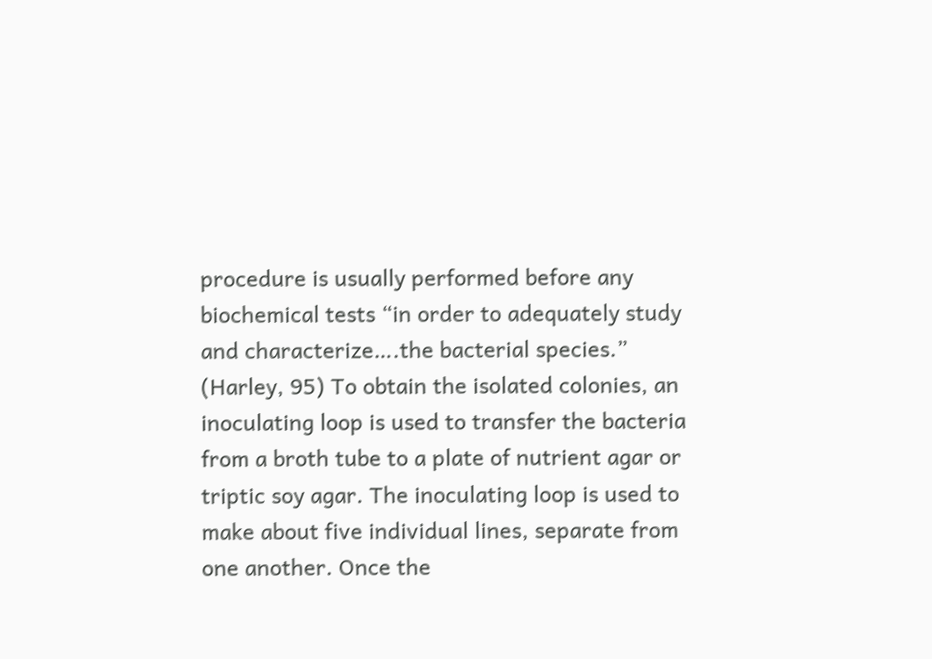procedure is usually performed before any biochemical tests “in order to adequately study and characterize….the bacterial species.” (Harley, 95) To obtain the isolated colonies, an inoculating loop is used to transfer the bacteria from a broth tube to a plate of nutrient agar or triptic soy agar. The inoculating loop is used to make about five individual lines, separate from one another. Once the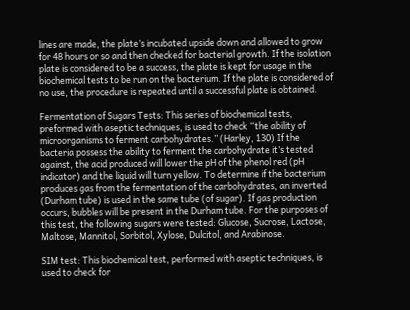lines are made, the plate’s incubated upside down and allowed to grow for 48 hours or so and then checked for bacterial growth. If the isolation plate is considered to be a success, the plate is kept for usage in the biochemical tests to be run on the bacterium. If the plate is considered of no use, the procedure is repeated until a successful plate is obtained.

Fermentation of Sugars Tests: This series of biochemical tests, preformed with aseptic techniques, is used to check “the ability of microorganisms to ferment carbohydrates.” (Harley, 130) If the bacteria possess the ability to ferment the carbohydrate it’s tested against, the acid produced will lower the pH of the phenol red (pH indicator) and the liquid will turn yellow. To determine if the bacterium produces gas from the fermentation of the carbohydrates, an inverted (Durham tube) is used in the same tube (of sugar). If gas production occurs, bubbles will be present in the Durham tube. For the purposes of this test, the following sugars were tested: Glucose, Sucrose, Lactose, Maltose, Mannitol, Sorbitol, Xylose, Dulcitol, and Arabinose.

SIM test: This biochemical test, performed with aseptic techniques, is used to check for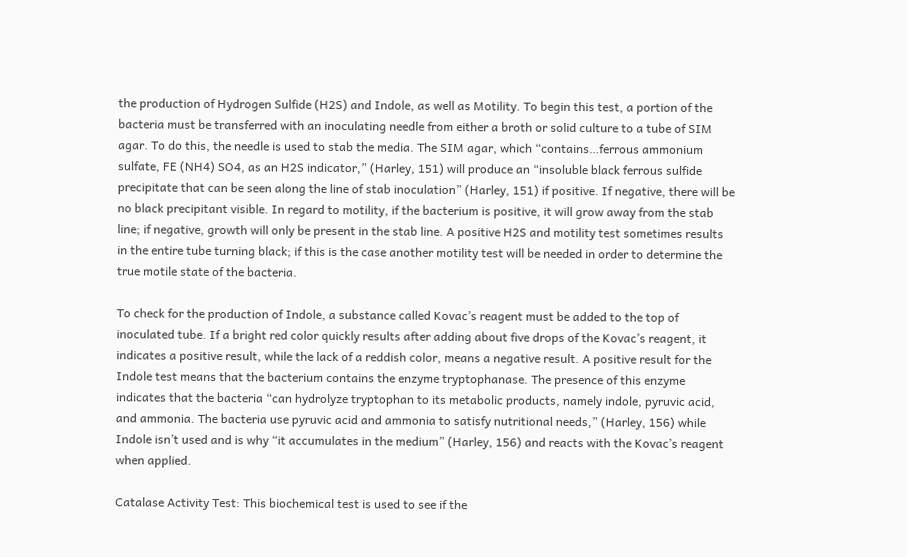the production of Hydrogen Sulfide (H2S) and Indole, as well as Motility. To begin this test, a portion of the bacteria must be transferred with an inoculating needle from either a broth or solid culture to a tube of SIM agar. To do this, the needle is used to stab the media. The SIM agar, which “contains…ferrous ammonium sulfate, FE (NH4) SO4, as an H2S indicator,” (Harley, 151) will produce an “insoluble black ferrous sulfide precipitate that can be seen along the line of stab inoculation” (Harley, 151) if positive. If negative, there will be no black precipitant visible. In regard to motility, if the bacterium is positive, it will grow away from the stab line; if negative, growth will only be present in the stab line. A positive H2S and motility test sometimes results in the entire tube turning black; if this is the case another motility test will be needed in order to determine the true motile state of the bacteria.

To check for the production of Indole, a substance called Kovac’s reagent must be added to the top of inoculated tube. If a bright red color quickly results after adding about five drops of the Kovac’s reagent, it indicates a positive result, while the lack of a reddish color, means a negative result. A positive result for the Indole test means that the bacterium contains the enzyme tryptophanase. The presence of this enzyme indicates that the bacteria “can hydrolyze tryptophan to its metabolic products, namely indole, pyruvic acid, and ammonia. The bacteria use pyruvic acid and ammonia to satisfy nutritional needs,” (Harley, 156) while Indole isn’t used and is why “it accumulates in the medium” (Harley, 156) and reacts with the Kovac’s reagent when applied.

Catalase Activity Test: This biochemical test is used to see if the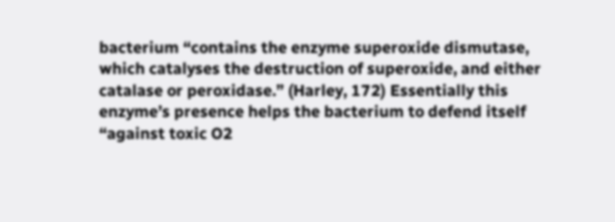bacterium “contains the enzyme superoxide dismutase, which catalyses the destruction of superoxide, and either catalase or peroxidase.” (Harley, 172) Essentially this enzyme’s presence helps the bacterium to defend itself “against toxic O2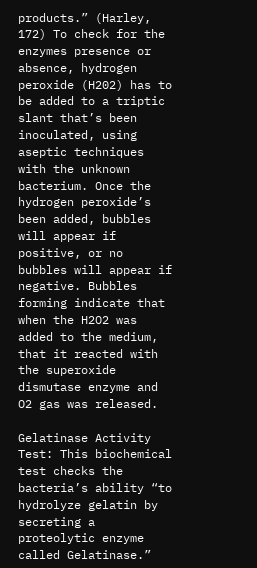products.” (Harley, 172) To check for the enzymes presence or absence, hydrogen peroxide (H202) has to be added to a triptic slant that’s been inoculated, using aseptic techniques with the unknown bacterium. Once the hydrogen peroxide’s been added, bubbles will appear if positive, or no bubbles will appear if negative. Bubbles forming indicate that when the H2O2 was added to the medium, that it reacted with the superoxide dismutase enzyme and O2 gas was released.

Gelatinase Activity Test: This biochemical test checks the bacteria’s ability “to hydrolyze gelatin by secreting a proteolytic enzyme called Gelatinase.”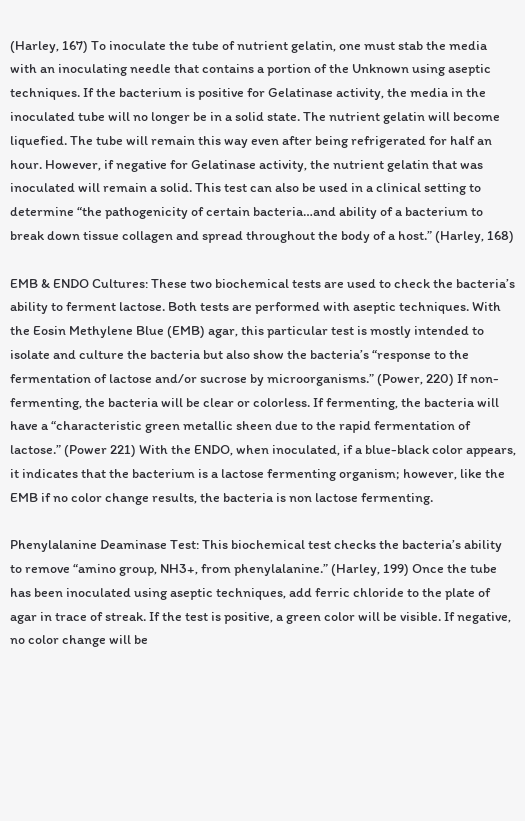(Harley, 167) To inoculate the tube of nutrient gelatin, one must stab the media with an inoculating needle that contains a portion of the Unknown using aseptic techniques. If the bacterium is positive for Gelatinase activity, the media in the inoculated tube will no longer be in a solid state. The nutrient gelatin will become liquefied. The tube will remain this way even after being refrigerated for half an hour. However, if negative for Gelatinase activity, the nutrient gelatin that was inoculated will remain a solid. This test can also be used in a clinical setting to determine “the pathogenicity of certain bacteria…and ability of a bacterium to break down tissue collagen and spread throughout the body of a host.” (Harley, 168)

EMB & ENDO Cultures: These two biochemical tests are used to check the bacteria’s ability to ferment lactose. Both tests are performed with aseptic techniques. With the Eosin Methylene Blue (EMB) agar, this particular test is mostly intended to isolate and culture the bacteria but also show the bacteria’s “response to the fermentation of lactose and/or sucrose by microorganisms.” (Power, 220) If non-fermenting, the bacteria will be clear or colorless. If fermenting, the bacteria will have a “characteristic green metallic sheen due to the rapid fermentation of lactose.” (Power 221) With the ENDO, when inoculated, if a blue-black color appears, it indicates that the bacterium is a lactose fermenting organism; however, like the EMB if no color change results, the bacteria is non lactose fermenting.

Phenylalanine Deaminase Test: This biochemical test checks the bacteria’s ability to remove “amino group, NH3+, from phenylalanine.” (Harley, 199) Once the tube has been inoculated using aseptic techniques, add ferric chloride to the plate of agar in trace of streak. If the test is positive, a green color will be visible. If negative, no color change will be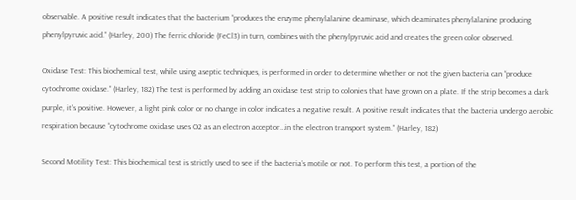observable. A positive result indicates that the bacterium “produces the enzyme phenylalanine deaminase, which deaminates phenylalanine producing phenylpyruvic acid.” (Harley, 200) The ferric chloride (FeCl3) in turn, combines with the phenylpyruvic acid and creates the green color observed.

Oxidase Test: This biochemical test, while using aseptic techniques, is performed in order to determine whether or not the given bacteria can “produce cytochrome oxidase.” (Harley, 182) The test is performed by adding an oxidase test strip to colonies that have grown on a plate. If the strip becomes a dark purple, it’s positive. However, a light pink color or no change in color indicates a negative result. A positive result indicates that the bacteria undergo aerobic respiration because “cytochrome oxidase uses O2 as an electron acceptor…in the electron transport system.” (Harley, 182)

Second Motility Test: This biochemical test is strictly used to see if the bacteria’s motile or not. To perform this test, a portion of the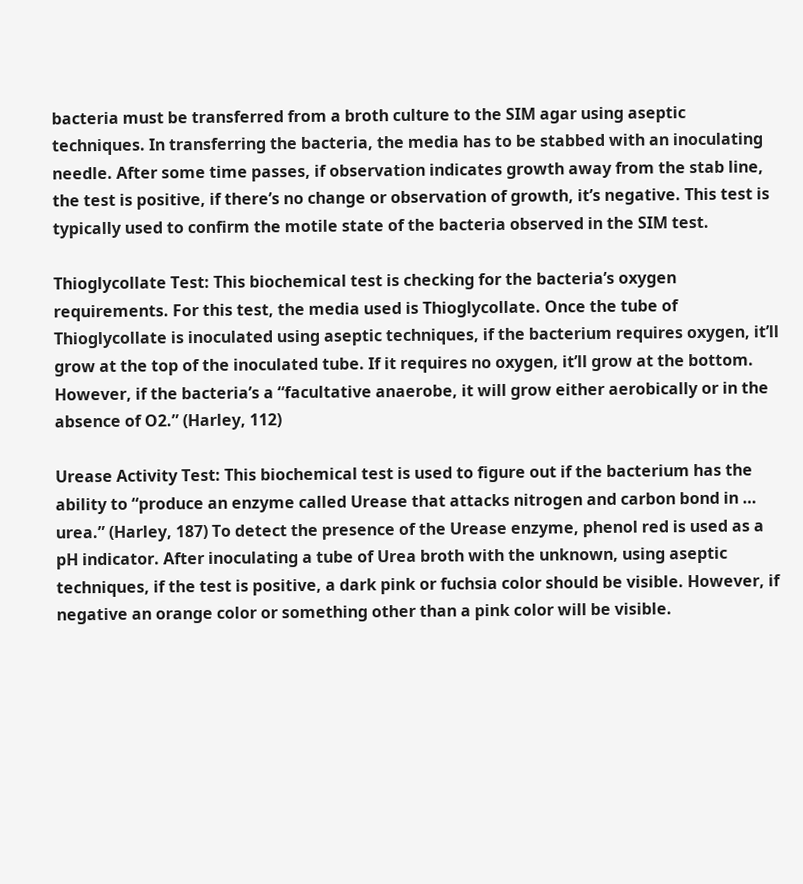bacteria must be transferred from a broth culture to the SIM agar using aseptic techniques. In transferring the bacteria, the media has to be stabbed with an inoculating needle. After some time passes, if observation indicates growth away from the stab line, the test is positive, if there’s no change or observation of growth, it’s negative. This test is typically used to confirm the motile state of the bacteria observed in the SIM test.

Thioglycollate Test: This biochemical test is checking for the bacteria’s oxygen requirements. For this test, the media used is Thioglycollate. Once the tube of Thioglycollate is inoculated using aseptic techniques, if the bacterium requires oxygen, it’ll grow at the top of the inoculated tube. If it requires no oxygen, it’ll grow at the bottom. However, if the bacteria’s a “facultative anaerobe, it will grow either aerobically or in the absence of O2.” (Harley, 112)

Urease Activity Test: This biochemical test is used to figure out if the bacterium has the ability to “produce an enzyme called Urease that attacks nitrogen and carbon bond in … urea.” (Harley, 187) To detect the presence of the Urease enzyme, phenol red is used as a pH indicator. After inoculating a tube of Urea broth with the unknown, using aseptic techniques, if the test is positive, a dark pink or fuchsia color should be visible. However, if negative an orange color or something other than a pink color will be visible.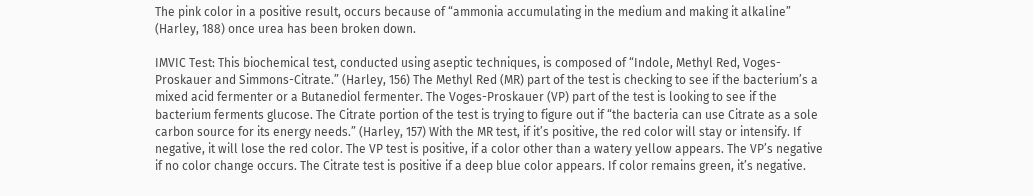The pink color in a positive result, occurs because of “ammonia accumulating in the medium and making it alkaline” (Harley, 188) once urea has been broken down.

IMVIC Test: This biochemical test, conducted using aseptic techniques, is composed of “Indole, Methyl Red, Voges-Proskauer and Simmons-Citrate.” (Harley, 156) The Methyl Red (MR) part of the test is checking to see if the bacterium’s a mixed acid fermenter or a Butanediol fermenter. The Voges-Proskauer (VP) part of the test is looking to see if the bacterium ferments glucose. The Citrate portion of the test is trying to figure out if “the bacteria can use Citrate as a sole carbon source for its energy needs.” (Harley, 157) With the MR test, if it’s positive, the red color will stay or intensify. If negative, it will lose the red color. The VP test is positive, if a color other than a watery yellow appears. The VP’s negative if no color change occurs. The Citrate test is positive if a deep blue color appears. If color remains green, it’s negative.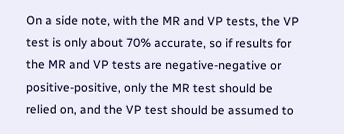On a side note, with the MR and VP tests, the VP test is only about 70% accurate, so if results for the MR and VP tests are negative-negative or positive-positive, only the MR test should be relied on, and the VP test should be assumed to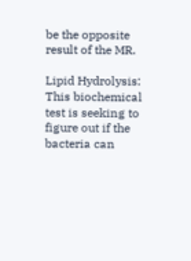be the opposite result of the MR.

Lipid Hydrolysis: This biochemical test is seeking to figure out if the bacteria can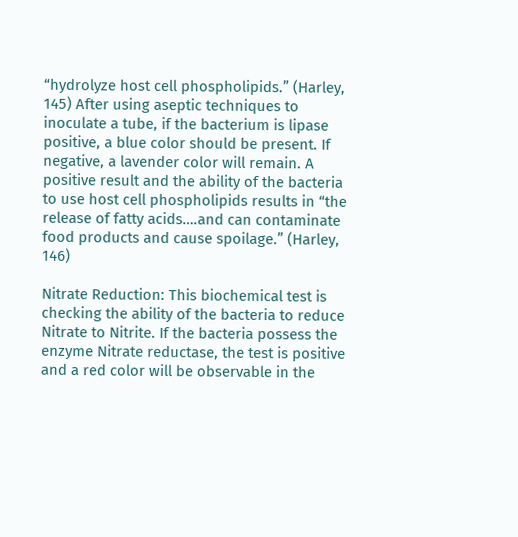“hydrolyze host cell phospholipids.” (Harley, 145) After using aseptic techniques to inoculate a tube, if the bacterium is lipase positive, a blue color should be present. If negative, a lavender color will remain. A positive result and the ability of the bacteria to use host cell phospholipids results in “the release of fatty acids….and can contaminate food products and cause spoilage.” (Harley, 146)

Nitrate Reduction: This biochemical test is checking the ability of the bacteria to reduce Nitrate to Nitrite. If the bacteria possess the enzyme Nitrate reductase, the test is positive and a red color will be observable in the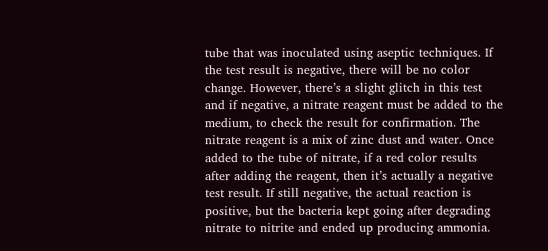tube that was inoculated using aseptic techniques. If the test result is negative, there will be no color change. However, there’s a slight glitch in this test and if negative, a nitrate reagent must be added to the medium, to check the result for confirmation. The nitrate reagent is a mix of zinc dust and water. Once added to the tube of nitrate, if a red color results after adding the reagent, then it’s actually a negative test result. If still negative, the actual reaction is positive, but the bacteria kept going after degrading nitrate to nitrite and ended up producing ammonia.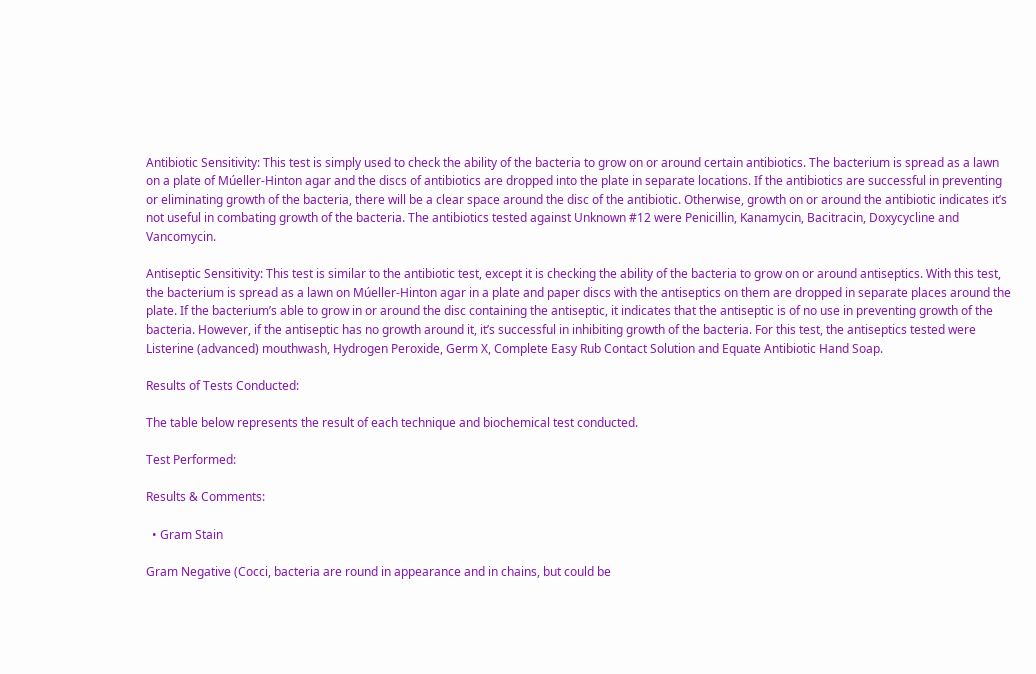Antibiotic Sensitivity: This test is simply used to check the ability of the bacteria to grow on or around certain antibiotics. The bacterium is spread as a lawn on a plate of Múeller-Hinton agar and the discs of antibiotics are dropped into the plate in separate locations. If the antibiotics are successful in preventing or eliminating growth of the bacteria, there will be a clear space around the disc of the antibiotic. Otherwise, growth on or around the antibiotic indicates it’s not useful in combating growth of the bacteria. The antibiotics tested against Unknown #12 were Penicillin, Kanamycin, Bacitracin, Doxycycline and Vancomycin.

Antiseptic Sensitivity: This test is similar to the antibiotic test, except it is checking the ability of the bacteria to grow on or around antiseptics. With this test, the bacterium is spread as a lawn on Múeller-Hinton agar in a plate and paper discs with the antiseptics on them are dropped in separate places around the plate. If the bacterium’s able to grow in or around the disc containing the antiseptic, it indicates that the antiseptic is of no use in preventing growth of the bacteria. However, if the antiseptic has no growth around it, it’s successful in inhibiting growth of the bacteria. For this test, the antiseptics tested were Listerine (advanced) mouthwash, Hydrogen Peroxide, Germ X, Complete Easy Rub Contact Solution and Equate Antibiotic Hand Soap.

Results of Tests Conducted:

The table below represents the result of each technique and biochemical test conducted.

Test Performed:

Results & Comments:

  • Gram Stain

Gram Negative (Cocci, bacteria are round in appearance and in chains, but could be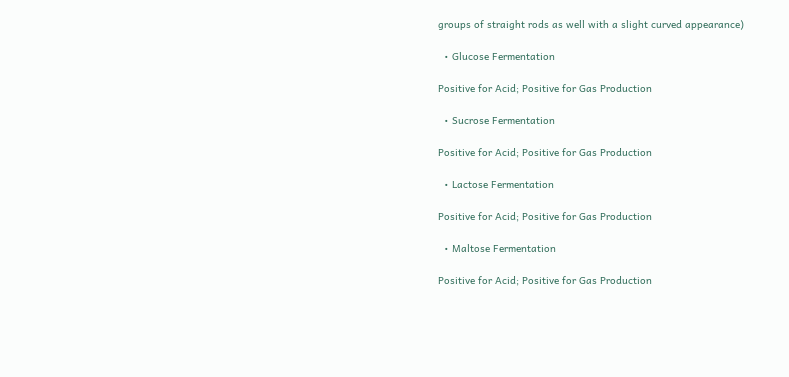groups of straight rods as well with a slight curved appearance)

  • Glucose Fermentation

Positive for Acid; Positive for Gas Production

  • Sucrose Fermentation

Positive for Acid; Positive for Gas Production

  • Lactose Fermentation

Positive for Acid; Positive for Gas Production

  • Maltose Fermentation

Positive for Acid; Positive for Gas Production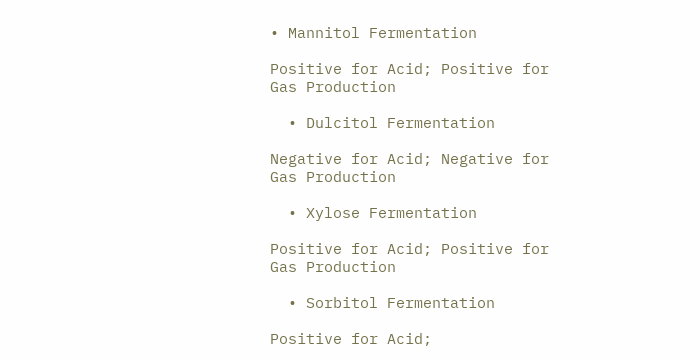• Mannitol Fermentation

Positive for Acid; Positive for Gas Production

  • Dulcitol Fermentation

Negative for Acid; Negative for Gas Production

  • Xylose Fermentation

Positive for Acid; Positive for Gas Production

  • Sorbitol Fermentation

Positive for Acid;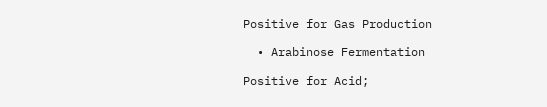Positive for Gas Production

  • Arabinose Fermentation

Positive for Acid;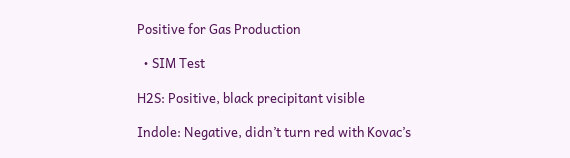Positive for Gas Production

  • SIM Test

H2S: Positive, black precipitant visible

Indole: Negative, didn’t turn red with Kovac’s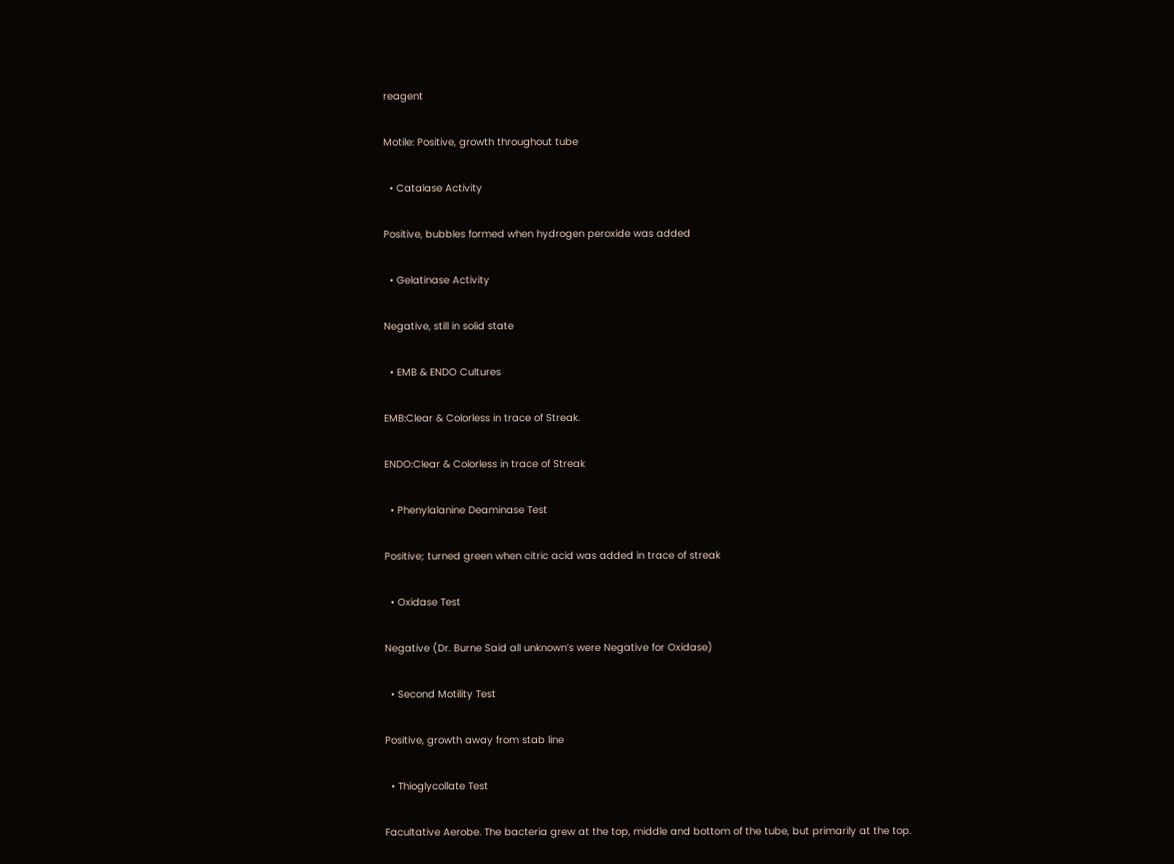reagent

Motile: Positive, growth throughout tube

  • Catalase Activity

Positive, bubbles formed when hydrogen peroxide was added

  • Gelatinase Activity

Negative, still in solid state

  • EMB & ENDO Cultures

EMB:Clear & Colorless in trace of Streak.

ENDO:Clear & Colorless in trace of Streak

  • Phenylalanine Deaminase Test

Positive; turned green when citric acid was added in trace of streak

  • Oxidase Test

Negative (Dr. Burne Said all unknown’s were Negative for Oxidase)

  • Second Motility Test

Positive, growth away from stab line

  • Thioglycollate Test

Facultative Aerobe. The bacteria grew at the top, middle and bottom of the tube, but primarily at the top.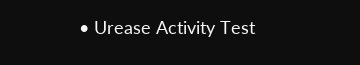• Urease Activity Test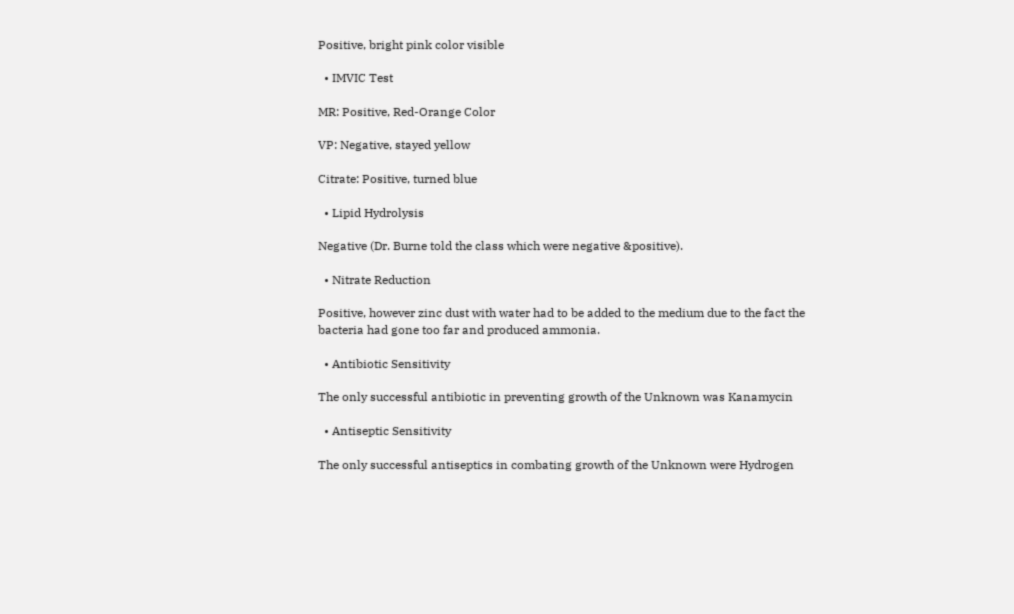Positive, bright pink color visible

  • IMVIC Test

MR: Positive, Red-Orange Color

VP: Negative, stayed yellow

Citrate: Positive, turned blue

  • Lipid Hydrolysis

Negative (Dr. Burne told the class which were negative &positive).

  • Nitrate Reduction

Positive, however zinc dust with water had to be added to the medium due to the fact the bacteria had gone too far and produced ammonia.

  • Antibiotic Sensitivity

The only successful antibiotic in preventing growth of the Unknown was Kanamycin

  • Antiseptic Sensitivity

The only successful antiseptics in combating growth of the Unknown were Hydrogen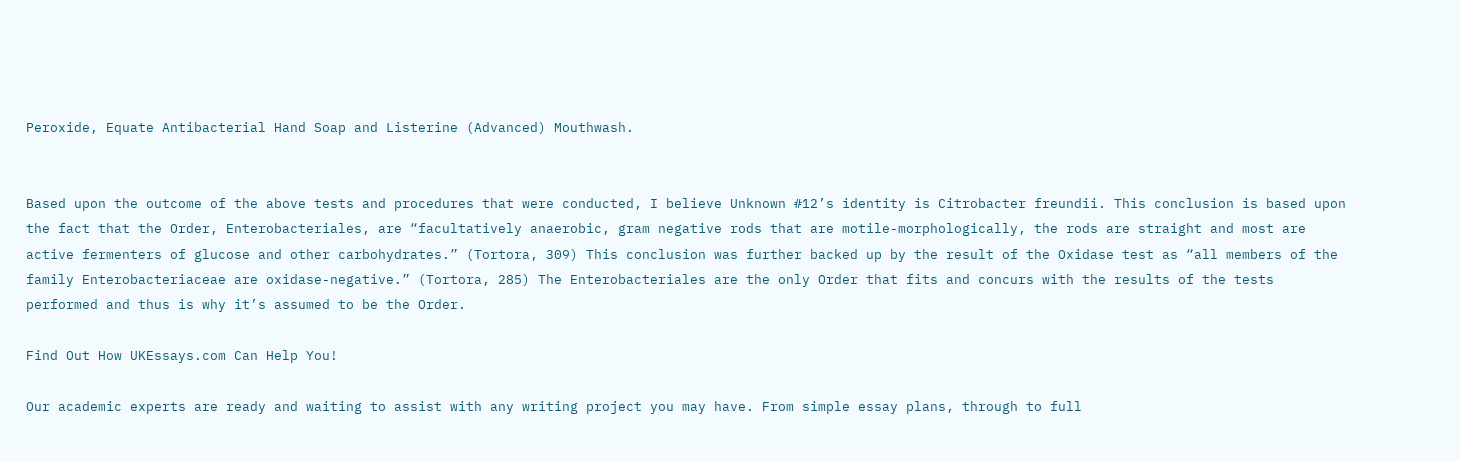Peroxide, Equate Antibacterial Hand Soap and Listerine (Advanced) Mouthwash.


Based upon the outcome of the above tests and procedures that were conducted, I believe Unknown #12’s identity is Citrobacter freundii. This conclusion is based upon the fact that the Order, Enterobacteriales, are “facultatively anaerobic, gram negative rods that are motile-morphologically, the rods are straight and most are active fermenters of glucose and other carbohydrates.” (Tortora, 309) This conclusion was further backed up by the result of the Oxidase test as “all members of the family Enterobacteriaceae are oxidase-negative.” (Tortora, 285) The Enterobacteriales are the only Order that fits and concurs with the results of the tests performed and thus is why it’s assumed to be the Order.

Find Out How UKEssays.com Can Help You!

Our academic experts are ready and waiting to assist with any writing project you may have. From simple essay plans, through to full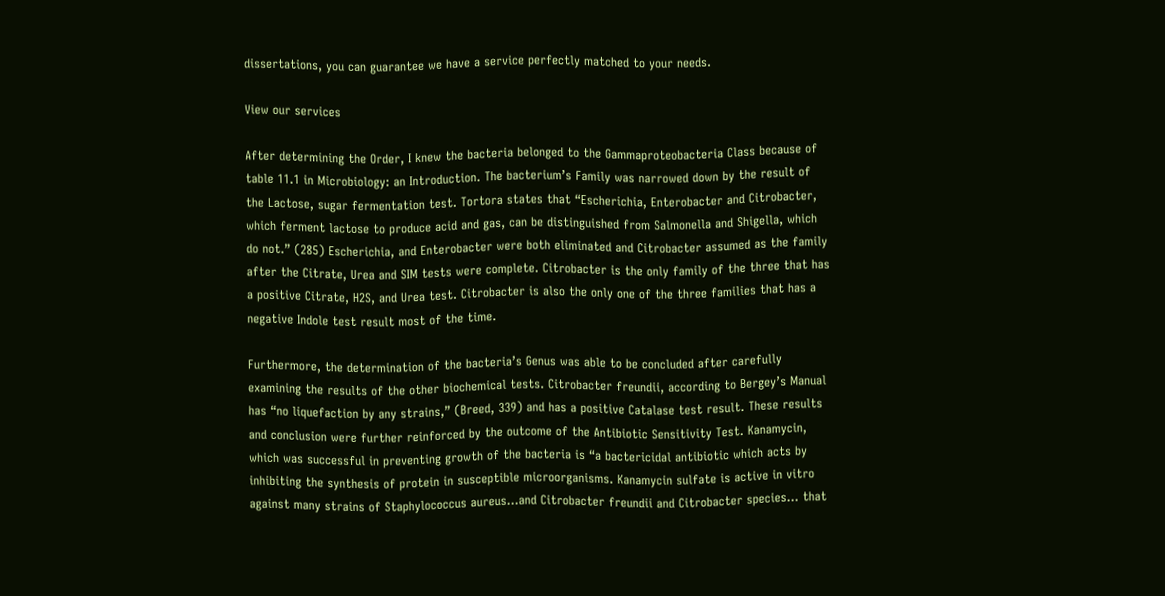dissertations, you can guarantee we have a service perfectly matched to your needs.

View our services

After determining the Order, I knew the bacteria belonged to the Gammaproteobacteria Class because of table 11.1 in Microbiology: an Introduction. The bacterium’s Family was narrowed down by the result of the Lactose, sugar fermentation test. Tortora states that “Escherichia, Enterobacter and Citrobacter, which ferment lactose to produce acid and gas, can be distinguished from Salmonella and Shigella, which do not.” (285) Escherichia, and Enterobacter were both eliminated and Citrobacter assumed as the family after the Citrate, Urea and SIM tests were complete. Citrobacter is the only family of the three that has a positive Citrate, H2S, and Urea test. Citrobacter is also the only one of the three families that has a negative Indole test result most of the time.

Furthermore, the determination of the bacteria’s Genus was able to be concluded after carefully examining the results of the other biochemical tests. Citrobacter freundii, according to Bergey’s Manual has “no liquefaction by any strains,” (Breed, 339) and has a positive Catalase test result. These results and conclusion were further reinforced by the outcome of the Antibiotic Sensitivity Test. Kanamycin, which was successful in preventing growth of the bacteria is “a bactericidal antibiotic which acts by inhibiting the synthesis of protein in susceptible microorganisms. Kanamycin sulfate is active in vitro against many strains of Staphylococcus aureus…and Citrobacter freundii and Citrobacter species… that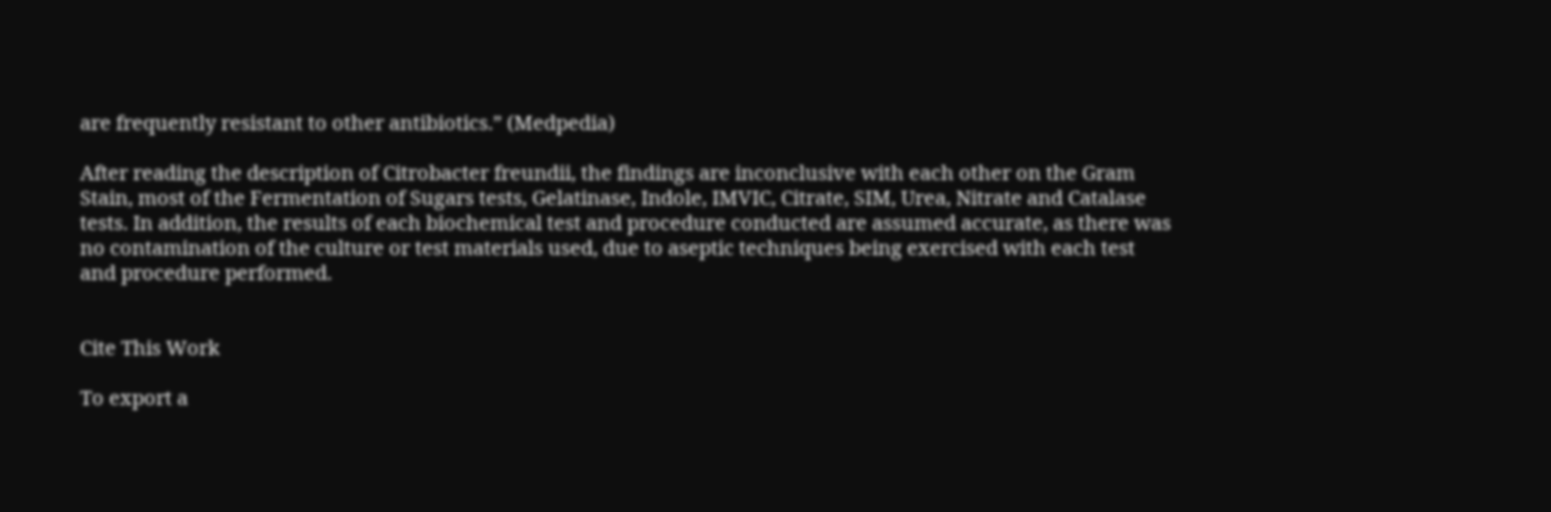are frequently resistant to other antibiotics.” (Medpedia)

After reading the description of Citrobacter freundii, the findings are inconclusive with each other on the Gram Stain, most of the Fermentation of Sugars tests, Gelatinase, Indole, IMVIC, Citrate, SIM, Urea, Nitrate and Catalase tests. In addition, the results of each biochemical test and procedure conducted are assumed accurate, as there was no contamination of the culture or test materials used, due to aseptic techniques being exercised with each test and procedure performed.


Cite This Work

To export a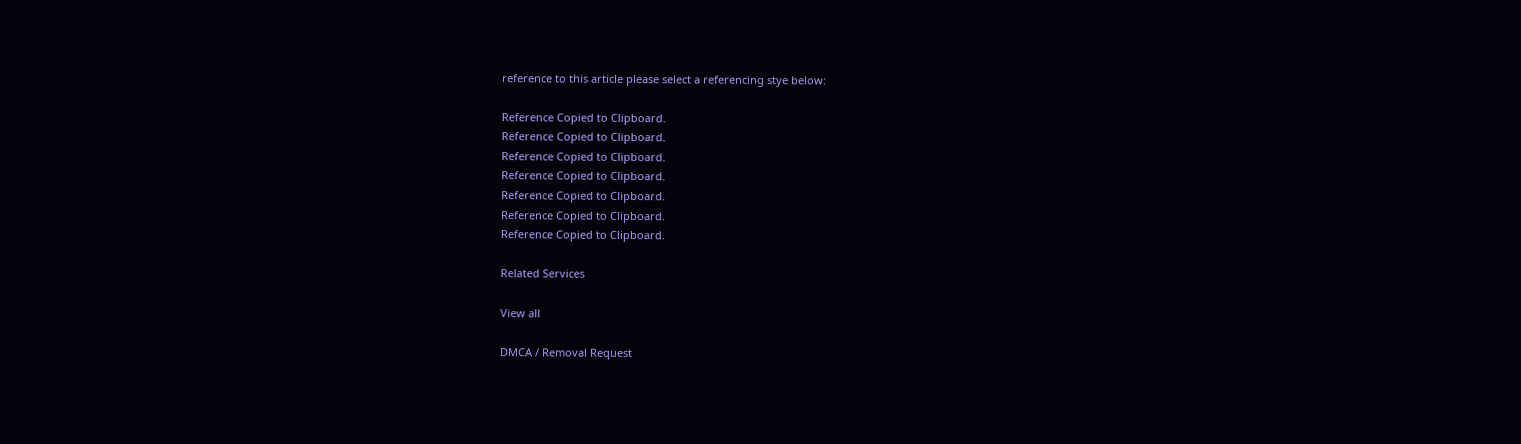reference to this article please select a referencing stye below:

Reference Copied to Clipboard.
Reference Copied to Clipboard.
Reference Copied to Clipboard.
Reference Copied to Clipboard.
Reference Copied to Clipboard.
Reference Copied to Clipboard.
Reference Copied to Clipboard.

Related Services

View all

DMCA / Removal Request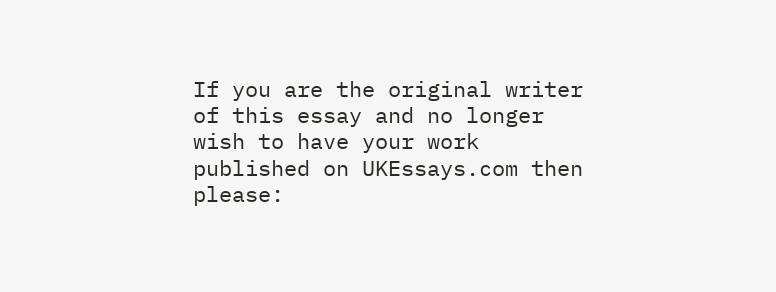If you are the original writer of this essay and no longer wish to have your work published on UKEssays.com then please: